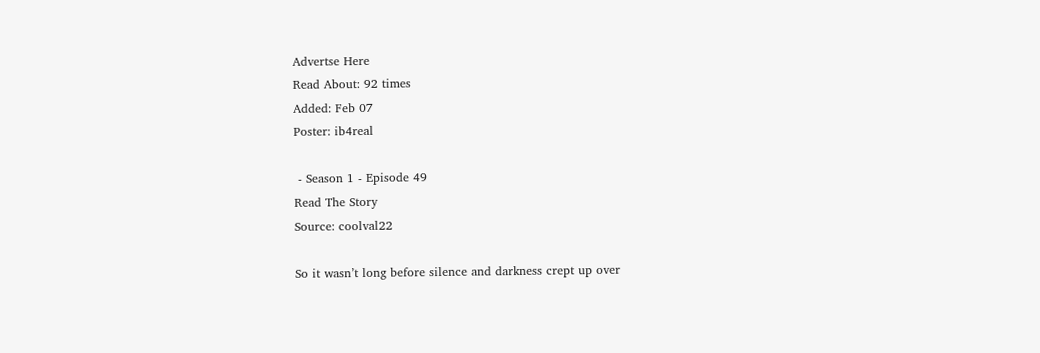Advertse Here
Read About: 92 times
Added: Feb 07
Poster: ib4real

 - Season 1 - Episode 49
Read The Story
Source: coolval22

So it wasn’t long before silence and darkness crept up over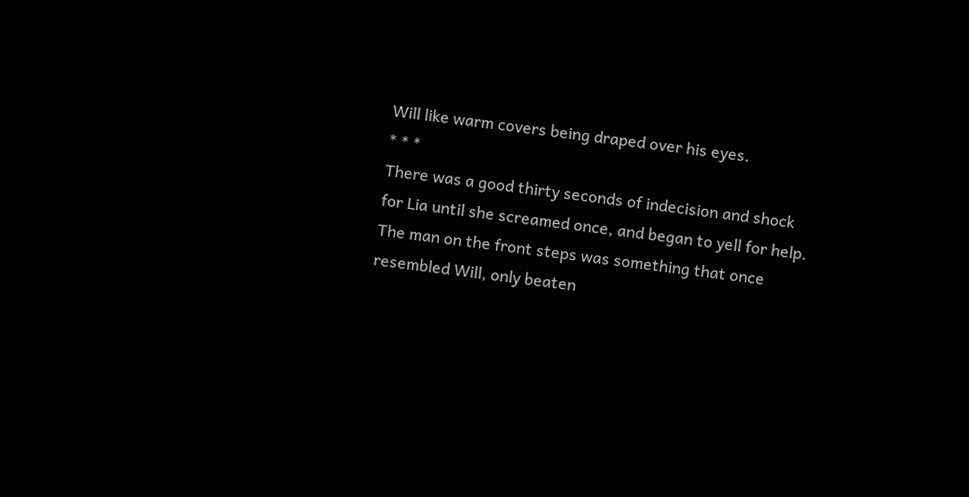Will like warm covers being draped over his eyes.
* * *
There was a good thirty seconds of indecision and shock for Lia until she screamed once, and began to yell for help. The man on the front steps was something that once resembled Will, only beaten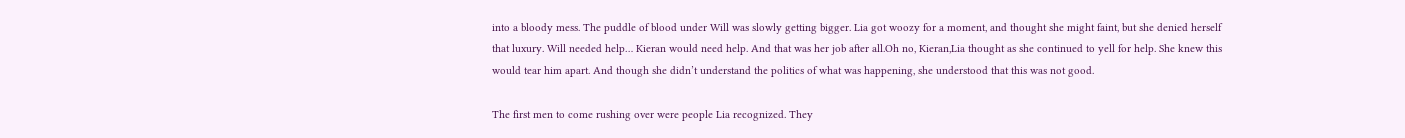into a bloody mess. The puddle of blood under Will was slowly getting bigger. Lia got woozy for a moment, and thought she might faint, but she denied herself that luxury. Will needed help… Kieran would need help. And that was her job after all.Oh no, Kieran,Lia thought as she continued to yell for help. She knew this would tear him apart. And though she didn’t understand the politics of what was happening, she understood that this was not good.

The first men to come rushing over were people Lia recognized. They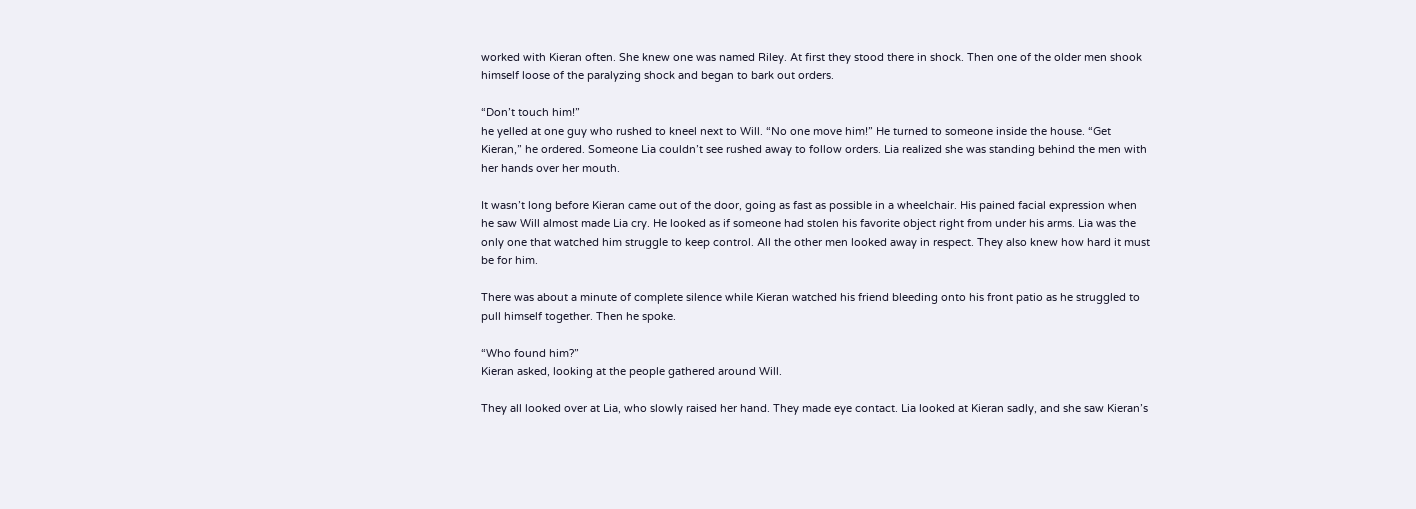worked with Kieran often. She knew one was named Riley. At first they stood there in shock. Then one of the older men shook himself loose of the paralyzing shock and began to bark out orders.

“Don’t touch him!”
he yelled at one guy who rushed to kneel next to Will. “No one move him!” He turned to someone inside the house. “Get Kieran,” he ordered. Someone Lia couldn’t see rushed away to follow orders. Lia realized she was standing behind the men with her hands over her mouth.

It wasn’t long before Kieran came out of the door, going as fast as possible in a wheelchair. His pained facial expression when he saw Will almost made Lia cry. He looked as if someone had stolen his favorite object right from under his arms. Lia was the only one that watched him struggle to keep control. All the other men looked away in respect. They also knew how hard it must be for him.

There was about a minute of complete silence while Kieran watched his friend bleeding onto his front patio as he struggled to pull himself together. Then he spoke.

“Who found him?”
Kieran asked, looking at the people gathered around Will.

They all looked over at Lia, who slowly raised her hand. They made eye contact. Lia looked at Kieran sadly, and she saw Kieran’s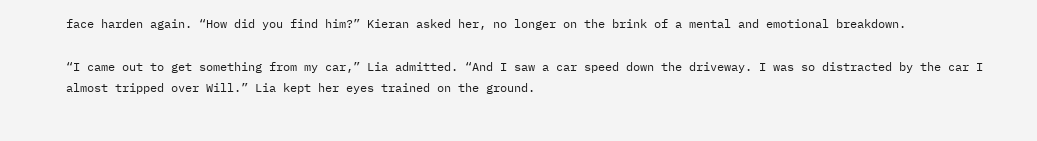face harden again. “How did you find him?” Kieran asked her, no longer on the brink of a mental and emotional breakdown.

“I came out to get something from my car,” Lia admitted. “And I saw a car speed down the driveway. I was so distracted by the car I almost tripped over Will.” Lia kept her eyes trained on the ground.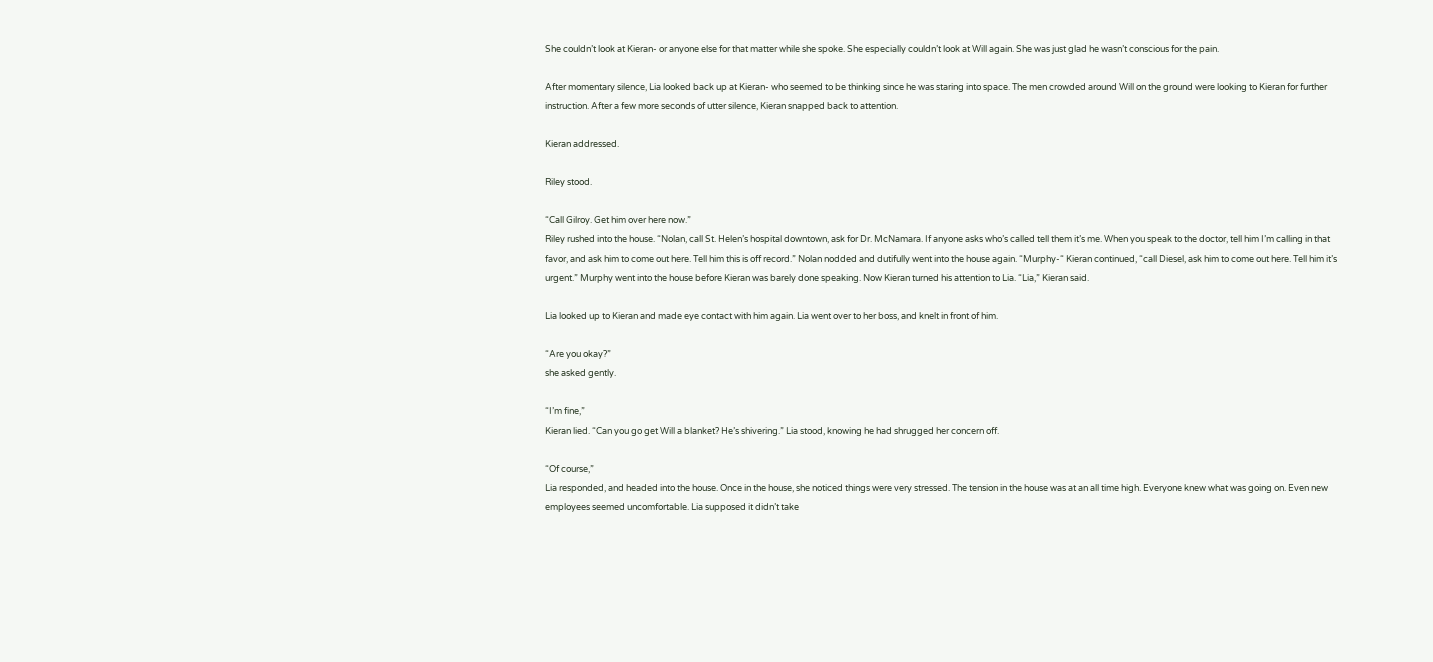She couldn’t look at Kieran- or anyone else for that matter while she spoke. She especially couldn’t look at Will again. She was just glad he wasn’t conscious for the pain.

After momentary silence, Lia looked back up at Kieran- who seemed to be thinking since he was staring into space. The men crowded around Will on the ground were looking to Kieran for further instruction. After a few more seconds of utter silence, Kieran snapped back to attention.

Kieran addressed.

Riley stood.

“Call Gilroy. Get him over here now.”
Riley rushed into the house. “Nolan, call St. Helen’s hospital downtown, ask for Dr. McNamara. If anyone asks who’s called tell them it’s me. When you speak to the doctor, tell him I’m calling in that favor, and ask him to come out here. Tell him this is off record.” Nolan nodded and dutifully went into the house again. “Murphy-“ Kieran continued, “call Diesel, ask him to come out here. Tell him it’s urgent.” Murphy went into the house before Kieran was barely done speaking. Now Kieran turned his attention to Lia. “Lia,” Kieran said.

Lia looked up to Kieran and made eye contact with him again. Lia went over to her boss, and knelt in front of him.

“Are you okay?”
she asked gently.

“I’m fine,”
Kieran lied. “Can you go get Will a blanket? He’s shivering.” Lia stood, knowing he had shrugged her concern off.

“Of course,”
Lia responded, and headed into the house. Once in the house, she noticed things were very stressed. The tension in the house was at an all time high. Everyone knew what was going on. Even new employees seemed uncomfortable. Lia supposed it didn’t take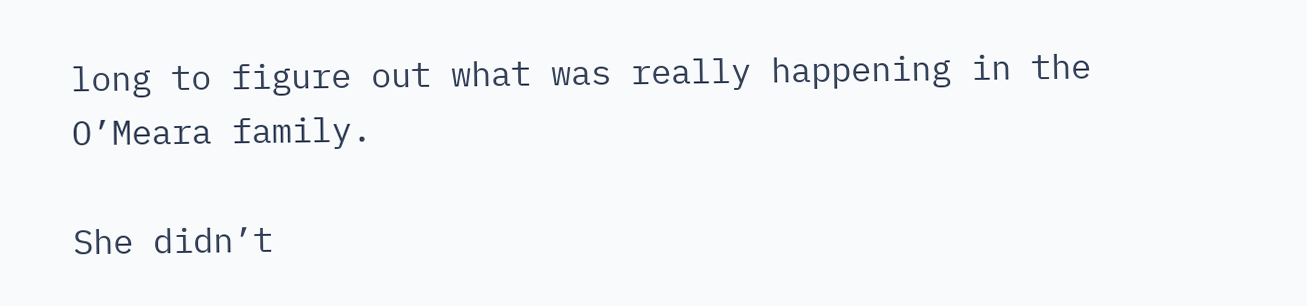long to figure out what was really happening in the O’Meara family.

She didn’t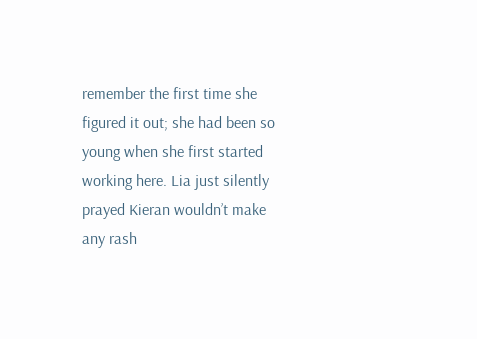remember the first time she figured it out; she had been so young when she first started working here. Lia just silently prayed Kieran wouldn’t make any rash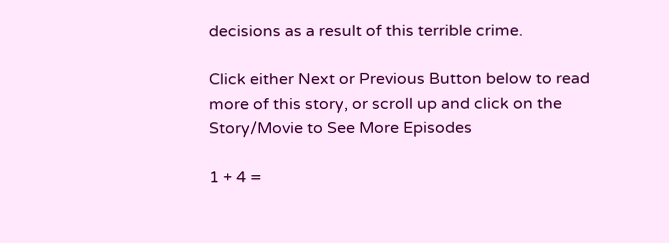decisions as a result of this terrible crime.

Click either Next or Previous Button below to read more of this story, or scroll up and click on the Story/Movie to See More Episodes

1 + 4 =